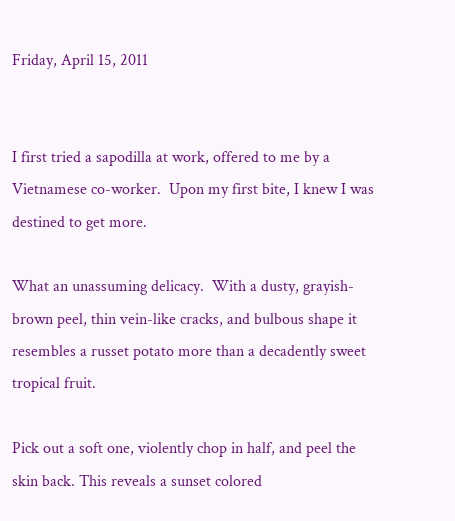Friday, April 15, 2011


I first tried a sapodilla at work, offered to me by a Vietnamese co-worker.  Upon my first bite, I knew I was destined to get more.

What an unassuming delicacy.  With a dusty, grayish-brown peel, thin vein-like cracks, and bulbous shape it resembles a russet potato more than a decadently sweet tropical fruit.

Pick out a soft one, violently chop in half, and peel the skin back. This reveals a sunset colored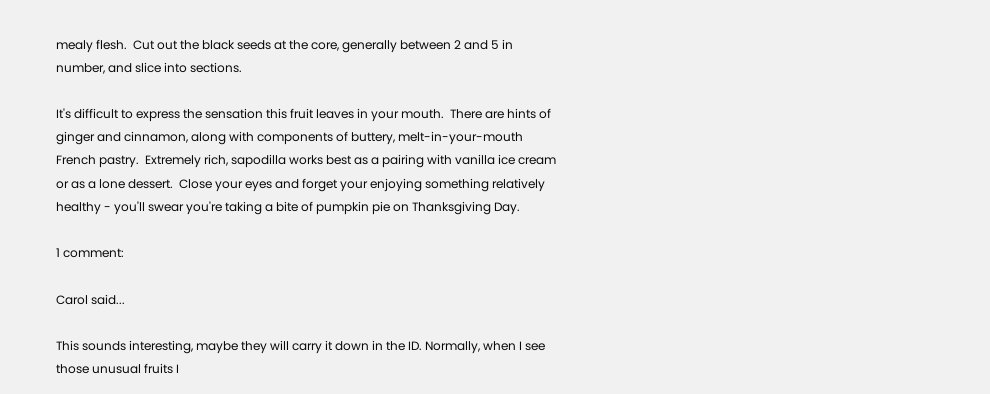mealy flesh.  Cut out the black seeds at the core, generally between 2 and 5 in number, and slice into sections.

It's difficult to express the sensation this fruit leaves in your mouth.  There are hints of ginger and cinnamon, along with components of buttery, melt-in-your-mouth French pastry.  Extremely rich, sapodilla works best as a pairing with vanilla ice cream or as a lone dessert.  Close your eyes and forget your enjoying something relatively healthy - you'll swear you're taking a bite of pumpkin pie on Thanksgiving Day.

1 comment:

Carol said...

This sounds interesting, maybe they will carry it down in the ID. Normally, when I see those unusual fruits I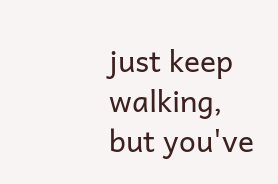just keep walking, but you've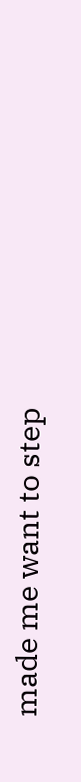made me want to step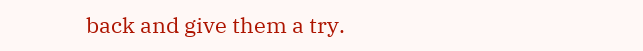back and give them a try.